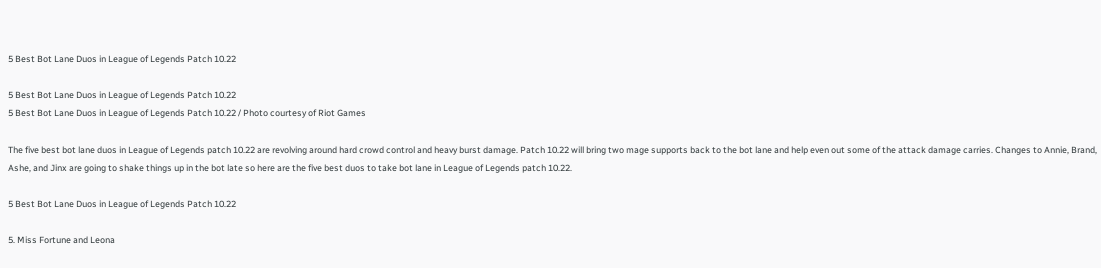5 Best Bot Lane Duos in League of Legends Patch 10.22

5 Best Bot Lane Duos in League of Legends Patch 10.22
5 Best Bot Lane Duos in League of Legends Patch 10.22 / Photo courtesy of Riot Games

The five best bot lane duos in League of Legends patch 10.22 are revolving around hard crowd control and heavy burst damage. Patch 10.22 will bring two mage supports back to the bot lane and help even out some of the attack damage carries. Changes to Annie, Brand, Ashe, and Jinx are going to shake things up in the bot late so here are the five best duos to take bot lane in League of Legends patch 10.22.

5 Best Bot Lane Duos in League of Legends Patch 10.22

5. Miss Fortune and Leona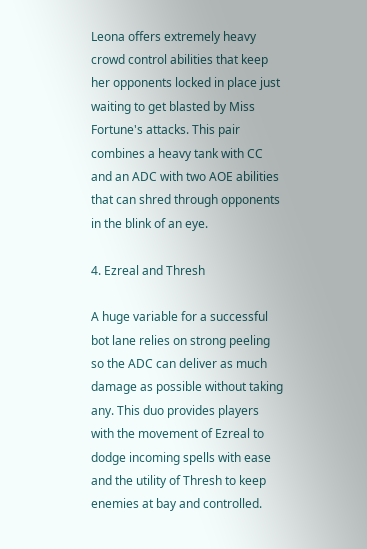Leona offers extremely heavy crowd control abilities that keep her opponents locked in place just waiting to get blasted by Miss Fortune's attacks. This pair combines a heavy tank with CC and an ADC with two AOE abilities that can shred through opponents in the blink of an eye.

4. Ezreal and Thresh

A huge variable for a successful bot lane relies on strong peeling so the ADC can deliver as much damage as possible without taking any. This duo provides players with the movement of Ezreal to dodge incoming spells with ease and the utility of Thresh to keep enemies at bay and controlled.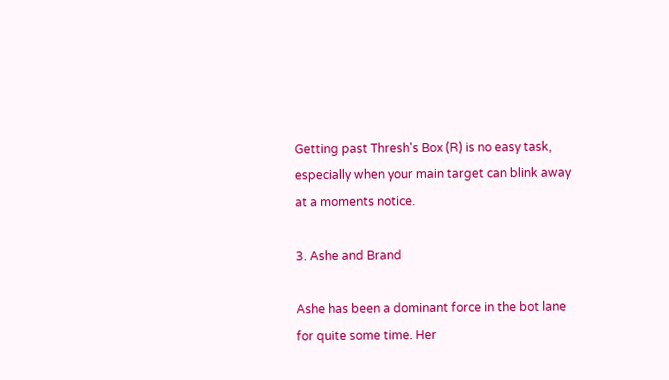Getting past Thresh's Box (R) is no easy task, especially when your main target can blink away at a moments notice.

3. Ashe and Brand

Ashe has been a dominant force in the bot lane for quite some time. Her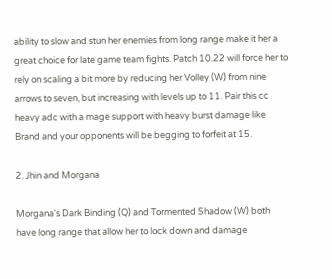ability to slow and stun her enemies from long range make it her a great choice for late game team fights. Patch 10.22 will force her to rely on scaling a bit more by reducing her Volley (W) from nine arrows to seven, but increasing with levels up to 11. Pair this cc heavy adc with a mage support with heavy burst damage like Brand and your opponents will be begging to forfeit at 15.

2. Jhin and Morgana

Morgana's Dark Binding (Q) and Tormented Shadow (W) both have long range that allow her to lock down and damage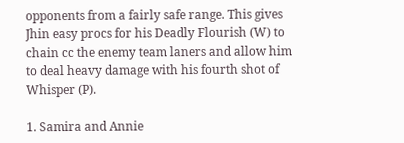opponents from a fairly safe range. This gives Jhin easy procs for his Deadly Flourish (W) to chain cc the enemy team laners and allow him to deal heavy damage with his fourth shot of Whisper (P).

1. Samira and Annie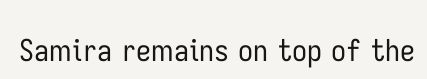Samira remains on top of the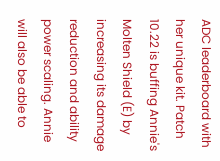ADC leaderboard with her unique kit. Patch 10.22 is buffing Annie's Molten Shield (E) by increasing its damage reduction and ability power scaling. Annie will also be able to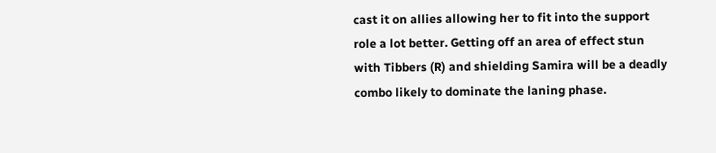cast it on allies allowing her to fit into the support role a lot better. Getting off an area of effect stun with Tibbers (R) and shielding Samira will be a deadly combo likely to dominate the laning phase.